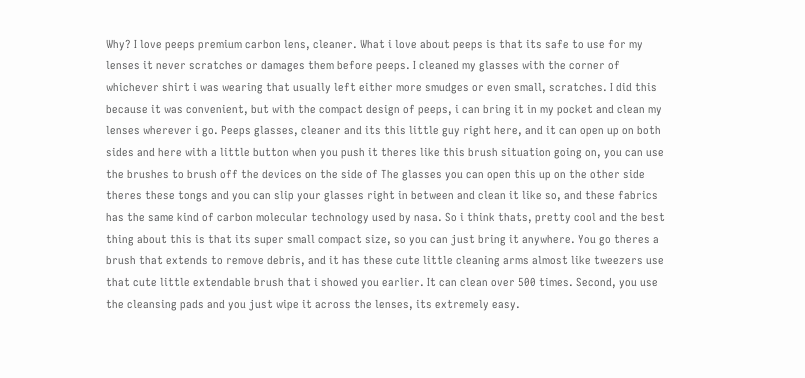Why? I love peeps premium carbon lens, cleaner. What i love about peeps is that its safe to use for my lenses it never scratches or damages them before peeps. I cleaned my glasses with the corner of whichever shirt i was wearing that usually left either more smudges or even small, scratches. I did this because it was convenient, but with the compact design of peeps, i can bring it in my pocket and clean my lenses wherever i go. Peeps glasses, cleaner and its this little guy right here, and it can open up on both sides and here with a little button when you push it theres like this brush situation going on, you can use the brushes to brush off the devices on the side of The glasses you can open this up on the other side theres these tongs and you can slip your glasses right in between and clean it like so, and these fabrics has the same kind of carbon molecular technology used by nasa. So i think thats, pretty cool and the best thing about this is that its super small compact size, so you can just bring it anywhere. You go theres a brush that extends to remove debris, and it has these cute little cleaning arms almost like tweezers use that cute little extendable brush that i showed you earlier. It can clean over 500 times. Second, you use the cleansing pads and you just wipe it across the lenses, its extremely easy.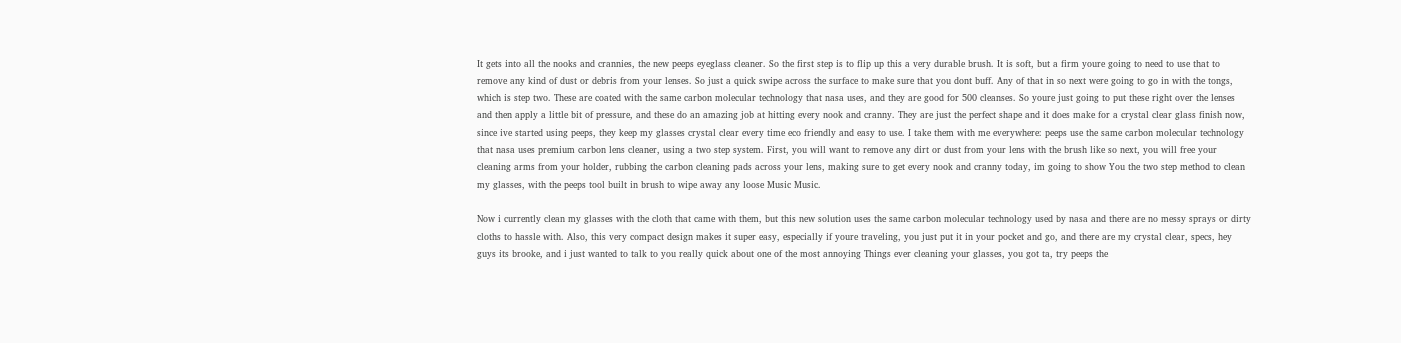It gets into all the nooks and crannies, the new peeps eyeglass cleaner. So the first step is to flip up this a very durable brush. It is soft, but a firm youre going to need to use that to remove any kind of dust or debris from your lenses. So just a quick swipe across the surface to make sure that you dont buff. Any of that in so next were going to go in with the tongs, which is step two. These are coated with the same carbon molecular technology that nasa uses, and they are good for 500 cleanses. So youre just going to put these right over the lenses and then apply a little bit of pressure, and these do an amazing job at hitting every nook and cranny. They are just the perfect shape and it does make for a crystal clear glass finish now, since ive started using peeps, they keep my glasses crystal clear every time eco friendly and easy to use. I take them with me everywhere: peeps use the same carbon molecular technology that nasa uses premium carbon lens cleaner, using a two step system. First, you will want to remove any dirt or dust from your lens with the brush like so next, you will free your cleaning arms from your holder, rubbing the carbon cleaning pads across your lens, making sure to get every nook and cranny today, im going to show You the two step method to clean my glasses, with the peeps tool built in brush to wipe away any loose Music Music.

Now i currently clean my glasses with the cloth that came with them, but this new solution uses the same carbon molecular technology used by nasa and there are no messy sprays or dirty cloths to hassle with. Also, this very compact design makes it super easy, especially if youre traveling, you just put it in your pocket and go, and there are my crystal clear, specs, hey guys its brooke, and i just wanted to talk to you really quick about one of the most annoying Things ever cleaning your glasses, you got ta, try peeps the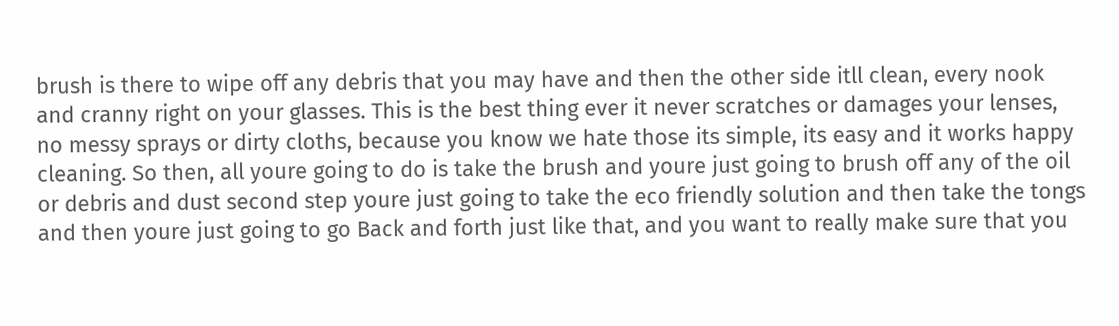brush is there to wipe off any debris that you may have and then the other side itll clean, every nook and cranny right on your glasses. This is the best thing ever it never scratches or damages your lenses, no messy sprays or dirty cloths, because you know we hate those its simple, its easy and it works happy cleaning. So then, all youre going to do is take the brush and youre just going to brush off any of the oil or debris and dust second step youre just going to take the eco friendly solution and then take the tongs and then youre just going to go Back and forth just like that, and you want to really make sure that you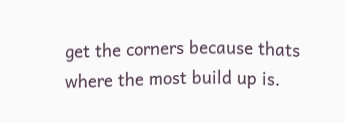get the corners because thats where the most build up is.